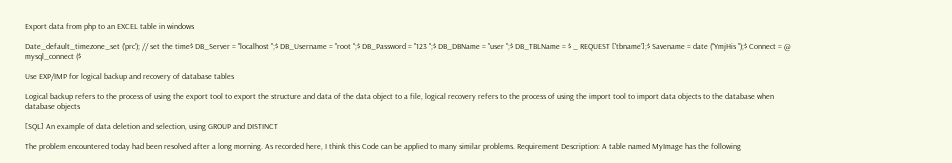Export data from php to an EXCEL table in windows

Date_default_timezone_set ('prc'); // set the time$ DB_Server = "localhost ";$ DB_Username = "root ";$ DB_Password = "123 ";$ DB_DBName = "user ";$ DB_TBLName = $ _ REQUEST ['tbname'];$ Savename = date ("YmjHis ");$ Connect = @ mysql_connect ($

Use EXP/IMP for logical backup and recovery of database tables

Logical backup refers to the process of using the export tool to export the structure and data of the data object to a file, logical recovery refers to the process of using the import tool to import data objects to the database when database objects

[SQL] An example of data deletion and selection, using GROUP and DISTINCT

The problem encountered today had been resolved after a long morning. As recorded here, I think this Code can be applied to many similar problems. Requirement Description: A table named MyImage has the following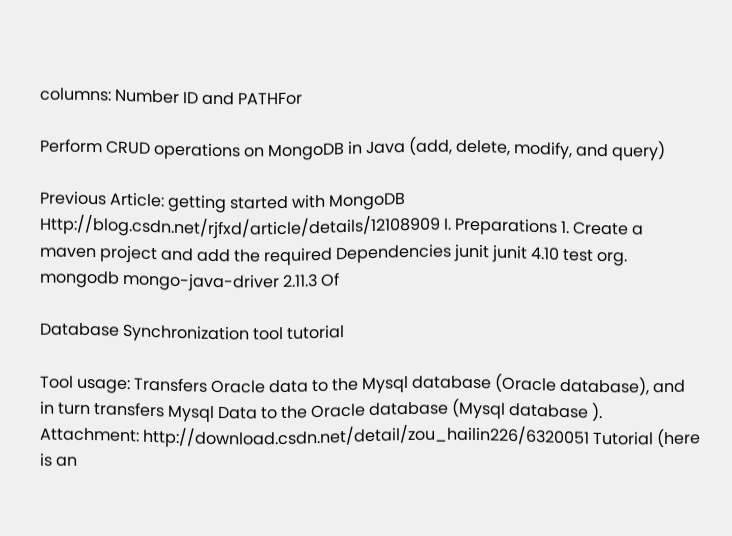columns: Number ID and PATHFor

Perform CRUD operations on MongoDB in Java (add, delete, modify, and query)

Previous Article: getting started with MongoDB Http://blog.csdn.net/rjfxd/article/details/12108909 I. Preparations 1. Create a maven project and add the required Dependencies junit junit 4.10 test org. mongodb mongo-java-driver 2.11.3 Of

Database Synchronization tool tutorial

Tool usage: Transfers Oracle data to the Mysql database (Oracle database), and in turn transfers Mysql Data to the Oracle database (Mysql database ). Attachment: http://download.csdn.net/detail/zou_hailin226/6320051 Tutorial (here is an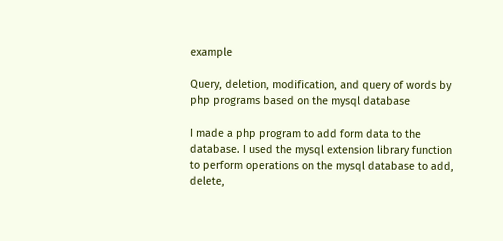example

Query, deletion, modification, and query of words by php programs based on the mysql database

I made a php program to add form data to the database. I used the mysql extension library function to perform operations on the mysql database to add, delete,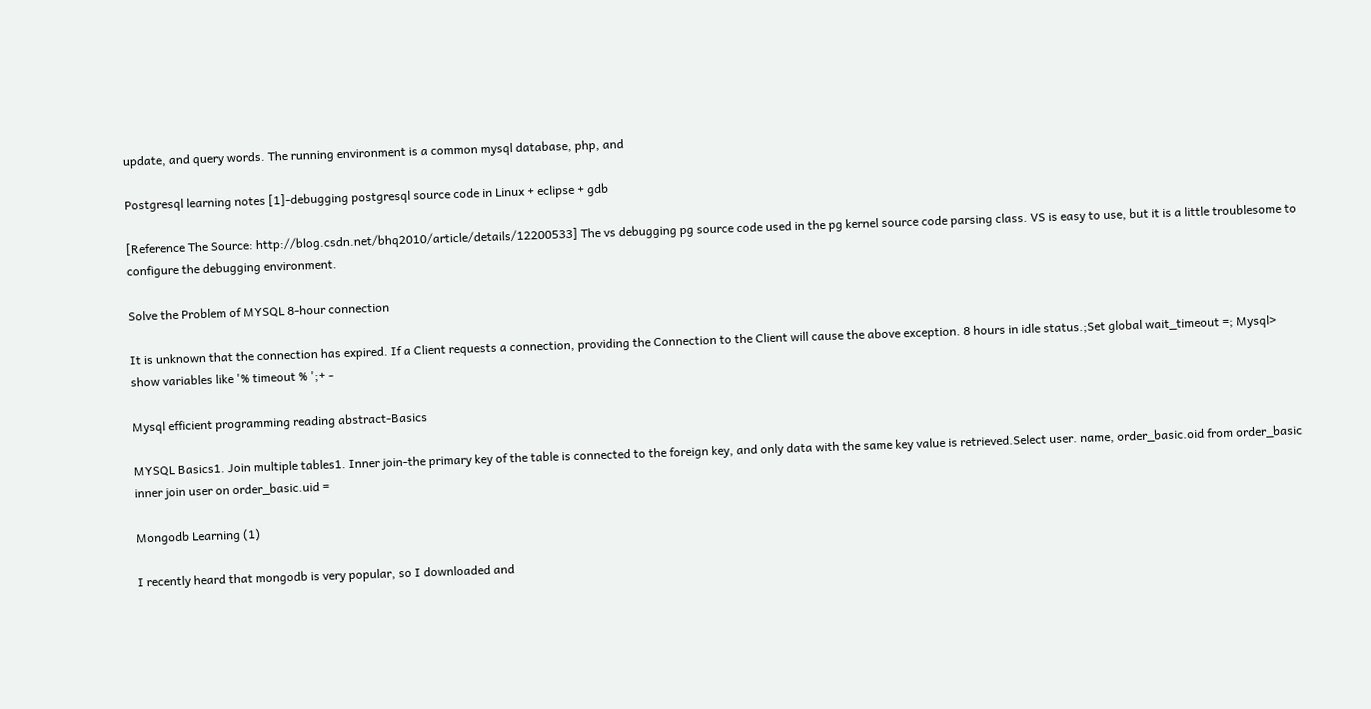update, and query words. The running environment is a common mysql database, php, and

Postgresql learning notes [1]-debugging postgresql source code in Linux + eclipse + gdb

[Reference The Source: http://blog.csdn.net/bhq2010/article/details/12200533] The vs debugging pg source code used in the pg kernel source code parsing class. VS is easy to use, but it is a little troublesome to configure the debugging environment.

Solve the Problem of MYSQL 8-hour connection

It is unknown that the connection has expired. If a Client requests a connection, providing the Connection to the Client will cause the above exception. 8 hours in idle status.;Set global wait_timeout =; Mysql> show variables like '% timeout % ';+ -

Mysql efficient programming reading abstract-Basics

MYSQL Basics1. Join multiple tables1. Inner join-the primary key of the table is connected to the foreign key, and only data with the same key value is retrieved.Select user. name, order_basic.oid from order_basic inner join user on order_basic.uid =

Mongodb Learning (1)

I recently heard that mongodb is very popular, so I downloaded and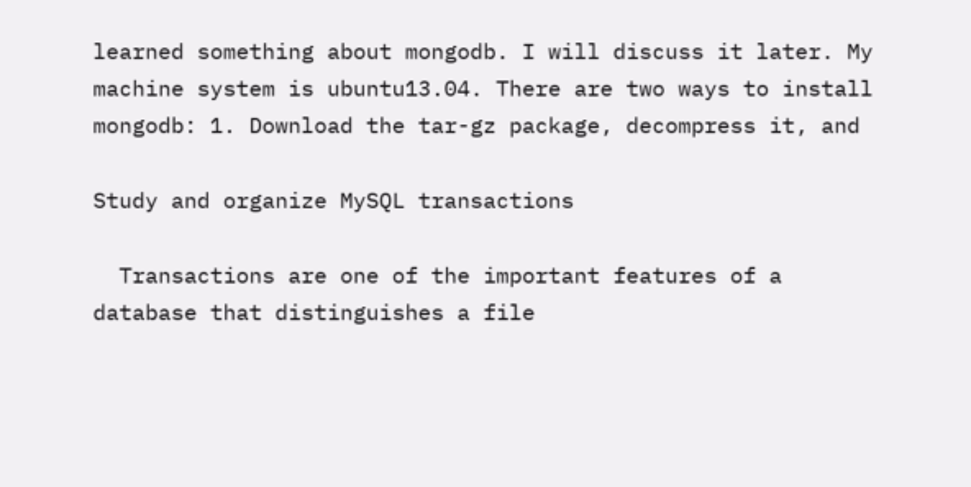learned something about mongodb. I will discuss it later. My machine system is ubuntu13.04. There are two ways to install mongodb: 1. Download the tar-gz package, decompress it, and

Study and organize MySQL transactions

  Transactions are one of the important features of a database that distinguishes a file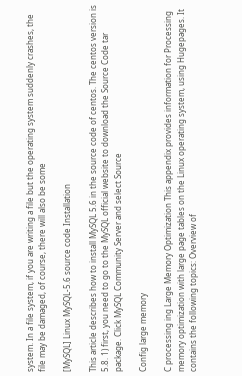system. In a file system, if you are writing a file but the operating system suddenly crashes, the file may be damaged, of course, there will also be some

[MySQL] Linux MySQL-5.6 source code Installation

This article describes how to install MySQL 5.6 in the source code of centos. The centos version is 5.8. 1) first, you need to go to the MySQL official website to download the Source Code tar package. Click MySQL Community Server and select Source

Config large memory

C processing ing Large Memory Optimization This appendix provides information for Processing memory optimization with large page tables on the Linux operating system, using Hugepages. It contains the following topics: Overview of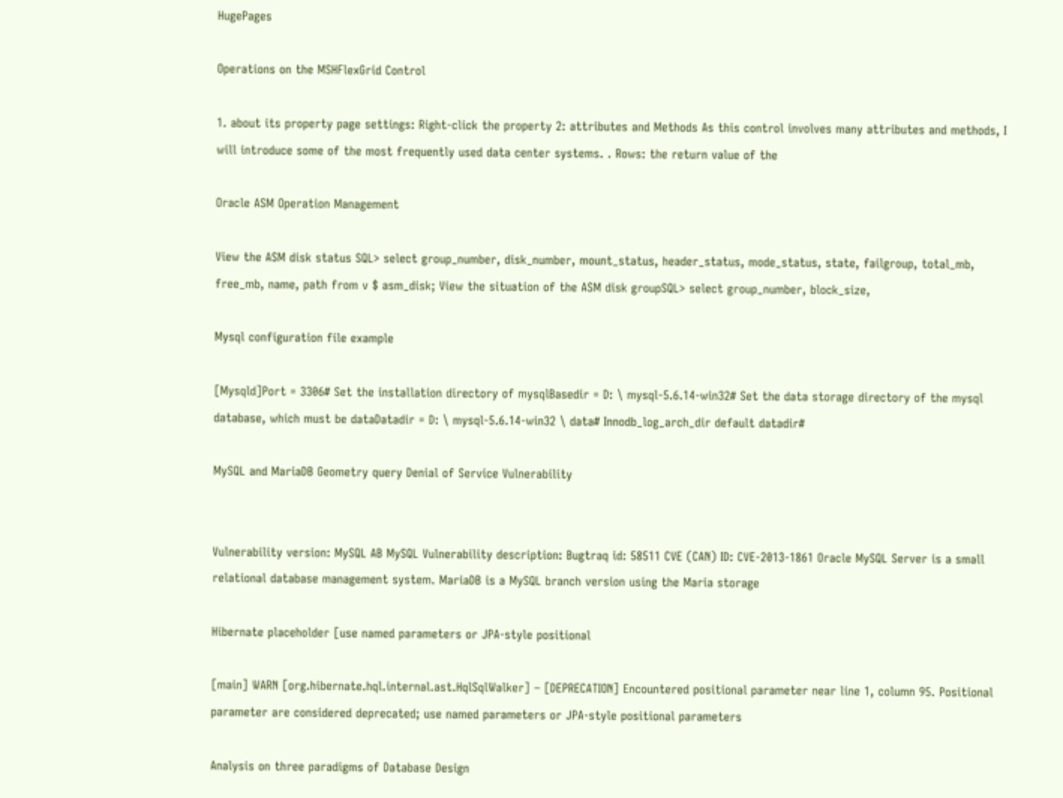HugePages

Operations on the MSHFlexGrid Control

1. about its property page settings: Right-click the property 2: attributes and Methods As this control involves many attributes and methods, I will introduce some of the most frequently used data center systems. . Rows: the return value of the

Oracle ASM Operation Management

View the ASM disk status SQL> select group_number, disk_number, mount_status, header_status, mode_status, state, failgroup, total_mb, free_mb, name, path from v $ asm_disk; View the situation of the ASM disk groupSQL> select group_number, block_size,

Mysql configuration file example

[Mysqld]Port = 3306# Set the installation directory of mysqlBasedir = D: \ mysql-5.6.14-win32# Set the data storage directory of the mysql database, which must be dataDatadir = D: \ mysql-5.6.14-win32 \ data# Innodb_log_arch_dir default datadir#

MySQL and MariaDB Geometry query Denial of Service Vulnerability


Vulnerability version: MySQL AB MySQL Vulnerability description: Bugtraq id: 58511 CVE (CAN) ID: CVE-2013-1861 Oracle MySQL Server is a small relational database management system. MariaDB is a MySQL branch version using the Maria storage

Hibernate placeholder [use named parameters or JPA-style positional

[main] WARN [org.hibernate.hql.internal.ast.HqlSqlWalker] – [DEPRECATION] Encountered positional parameter near line 1, column 95. Positional parameter are considered deprecated; use named parameters or JPA-style positional parameters

Analysis on three paradigms of Database Design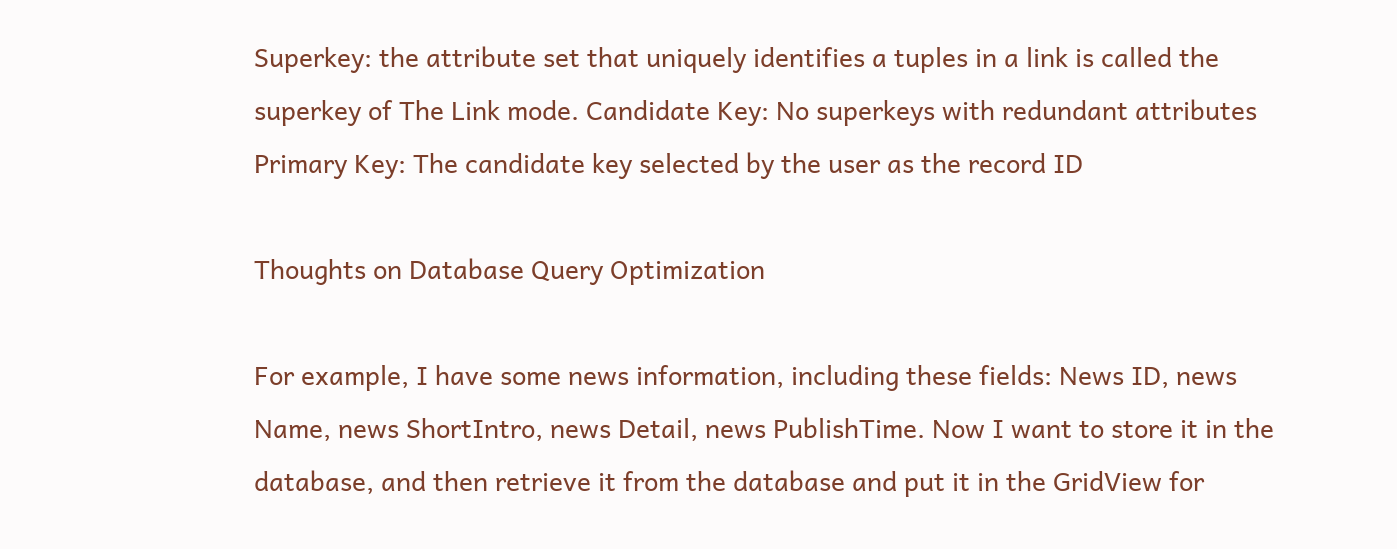Superkey: the attribute set that uniquely identifies a tuples in a link is called the superkey of The Link mode. Candidate Key: No superkeys with redundant attributes Primary Key: The candidate key selected by the user as the record ID

Thoughts on Database Query Optimization

For example, I have some news information, including these fields: News ID, news Name, news ShortIntro, news Detail, news PublishTime. Now I want to store it in the database, and then retrieve it from the database and put it in the GridView for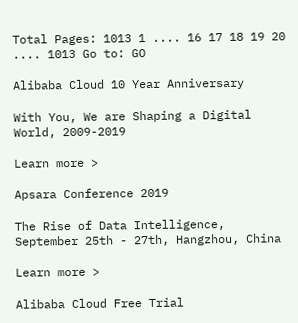Total Pages: 1013 1 .... 16 17 18 19 20 .... 1013 Go to: GO

Alibaba Cloud 10 Year Anniversary

With You, We are Shaping a Digital World, 2009-2019

Learn more >

Apsara Conference 2019

The Rise of Data Intelligence, September 25th - 27th, Hangzhou, China

Learn more >

Alibaba Cloud Free Trial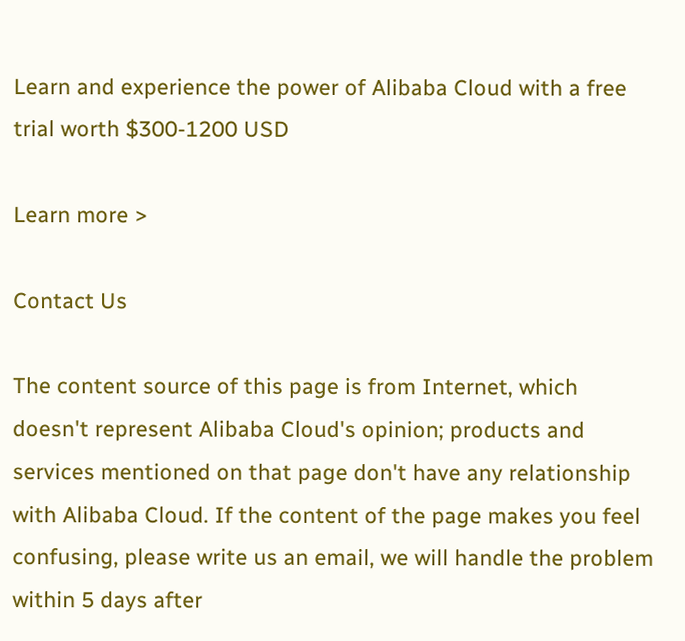Learn and experience the power of Alibaba Cloud with a free trial worth $300-1200 USD

Learn more >

Contact Us

The content source of this page is from Internet, which doesn't represent Alibaba Cloud's opinion; products and services mentioned on that page don't have any relationship with Alibaba Cloud. If the content of the page makes you feel confusing, please write us an email, we will handle the problem within 5 days after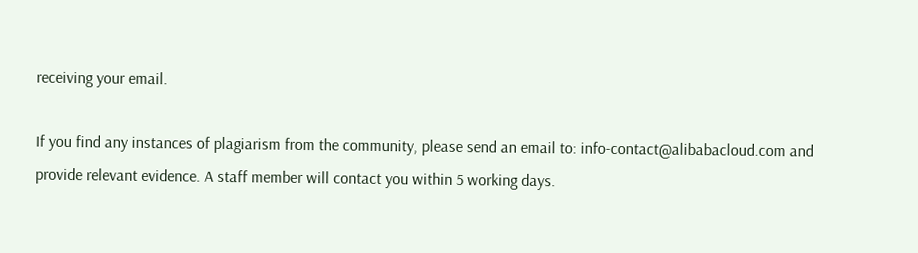receiving your email.

If you find any instances of plagiarism from the community, please send an email to: info-contact@alibabacloud.com and provide relevant evidence. A staff member will contact you within 5 working days.